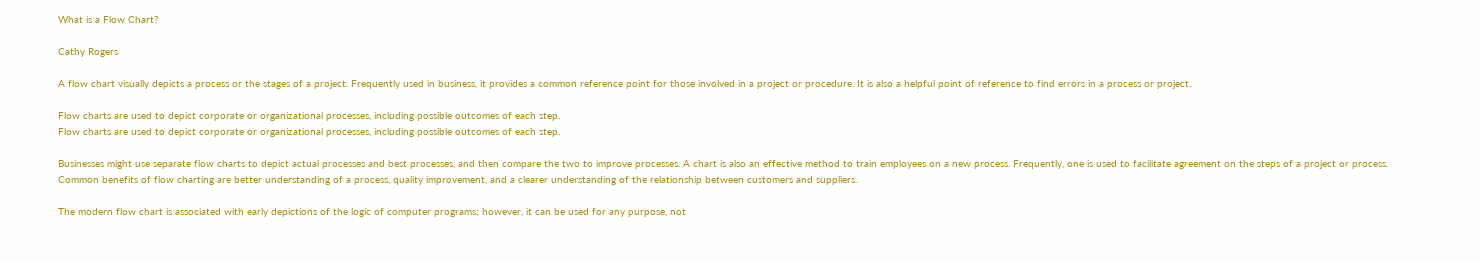What is a Flow Chart?

Cathy Rogers

A flow chart visually depicts a process or the stages of a project. Frequently used in business, it provides a common reference point for those involved in a project or procedure. It is also a helpful point of reference to find errors in a process or project.

Flow charts are used to depict corporate or organizational processes, including possible outcomes of each step.
Flow charts are used to depict corporate or organizational processes, including possible outcomes of each step.

Businesses might use separate flow charts to depict actual processes and best processes, and then compare the two to improve processes. A chart is also an effective method to train employees on a new process. Frequently, one is used to facilitate agreement on the steps of a project or process. Common benefits of flow charting are better understanding of a process, quality improvement, and a clearer understanding of the relationship between customers and suppliers.

The modern flow chart is associated with early depictions of the logic of computer programs; however, it can be used for any purpose, not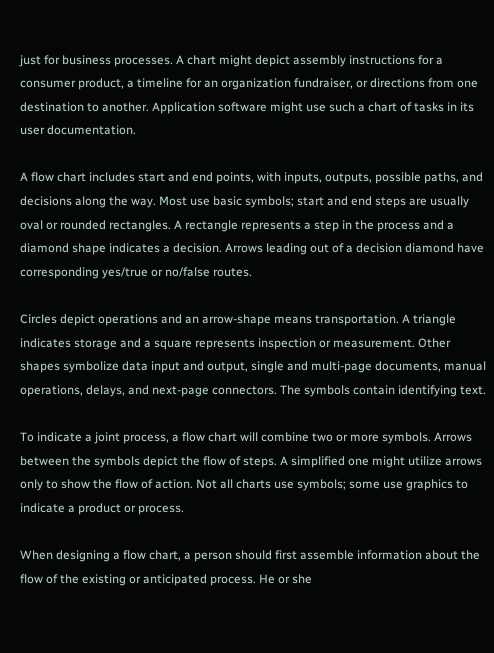just for business processes. A chart might depict assembly instructions for a consumer product, a timeline for an organization fundraiser, or directions from one destination to another. Application software might use such a chart of tasks in its user documentation.

A flow chart includes start and end points, with inputs, outputs, possible paths, and decisions along the way. Most use basic symbols; start and end steps are usually oval or rounded rectangles. A rectangle represents a step in the process and a diamond shape indicates a decision. Arrows leading out of a decision diamond have corresponding yes/true or no/false routes.

Circles depict operations and an arrow-shape means transportation. A triangle indicates storage and a square represents inspection or measurement. Other shapes symbolize data input and output, single and multi-page documents, manual operations, delays, and next-page connectors. The symbols contain identifying text.

To indicate a joint process, a flow chart will combine two or more symbols. Arrows between the symbols depict the flow of steps. A simplified one might utilize arrows only to show the flow of action. Not all charts use symbols; some use graphics to indicate a product or process.

When designing a flow chart, a person should first assemble information about the flow of the existing or anticipated process. He or she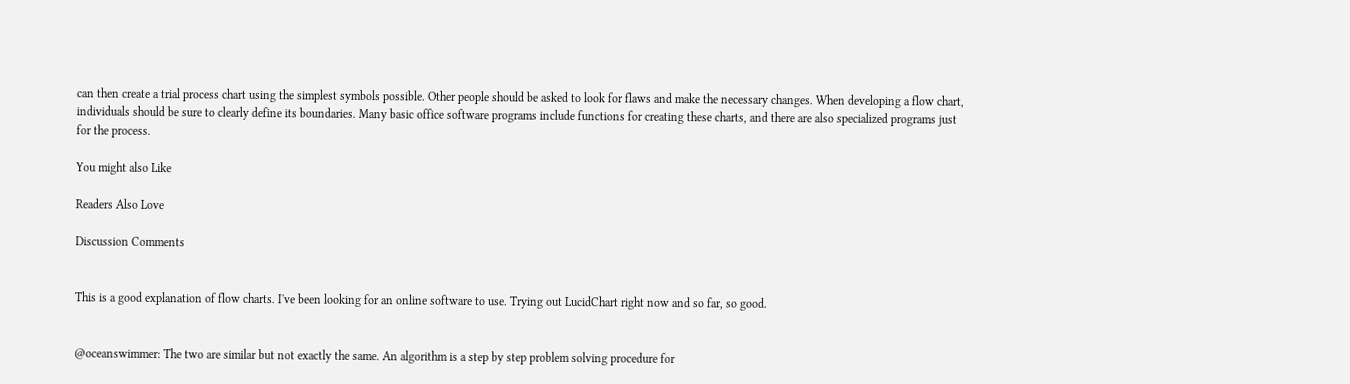can then create a trial process chart using the simplest symbols possible. Other people should be asked to look for flaws and make the necessary changes. When developing a flow chart, individuals should be sure to clearly define its boundaries. Many basic office software programs include functions for creating these charts, and there are also specialized programs just for the process.

You might also Like

Readers Also Love

Discussion Comments


This is a good explanation of flow charts. I've been looking for an online software to use. Trying out LucidChart right now and so far, so good.


@oceanswimmer: The two are similar but not exactly the same. An algorithm is a step by step problem solving procedure for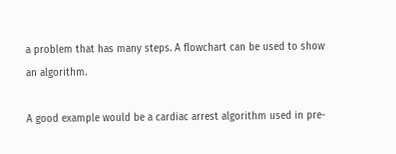a problem that has many steps. A flowchart can be used to show an algorithm.

A good example would be a cardiac arrest algorithm used in pre-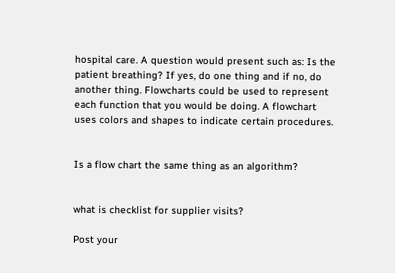hospital care. A question would present such as: Is the patient breathing? If yes, do one thing and if no, do another thing. Flowcharts could be used to represent each function that you would be doing. A flowchart uses colors and shapes to indicate certain procedures.


Is a flow chart the same thing as an algorithm?


what is checklist for supplier visits?

Post your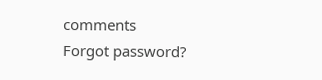comments
Forgot password?